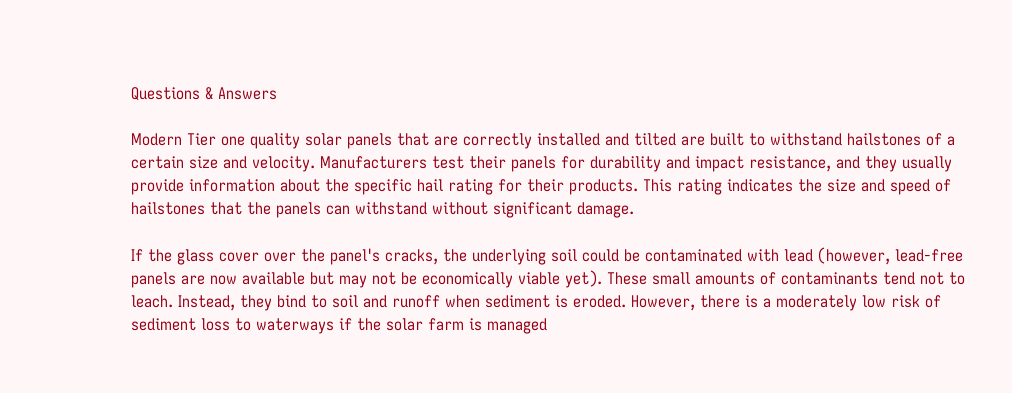Questions & Answers

Modern Tier one quality solar panels that are correctly installed and tilted are built to withstand hailstones of a certain size and velocity. Manufacturers test their panels for durability and impact resistance, and they usually provide information about the specific hail rating for their products. This rating indicates the size and speed of hailstones that the panels can withstand without significant damage.

If the glass cover over the panel's cracks, the underlying soil could be contaminated with lead (however, lead-free panels are now available but may not be economically viable yet). These small amounts of contaminants tend not to leach. Instead, they bind to soil and runoff when sediment is eroded. However, there is a moderately low risk of sediment loss to waterways if the solar farm is managed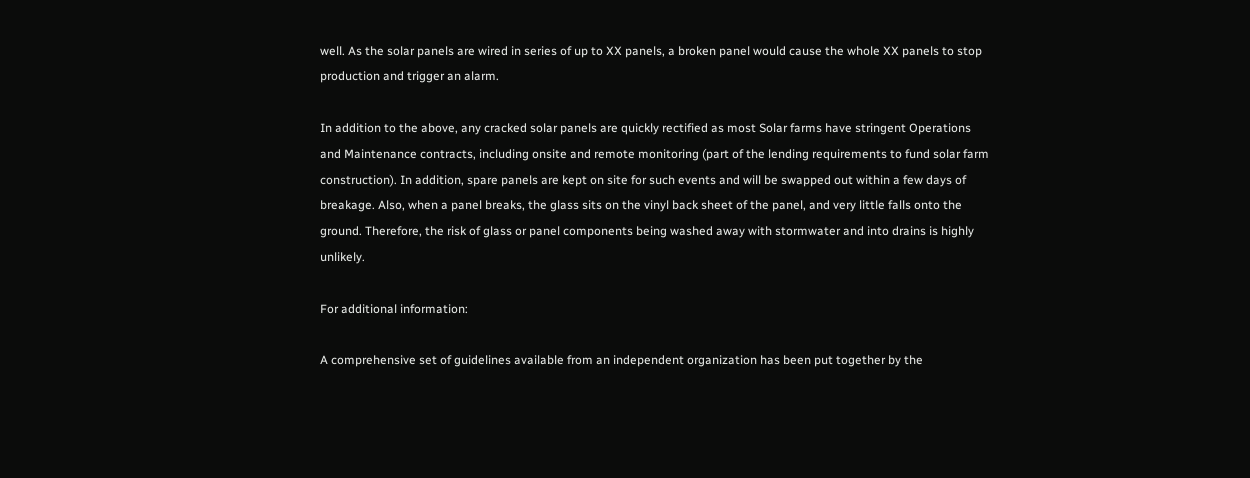well. As the solar panels are wired in series of up to XX panels, a broken panel would cause the whole XX panels to stop production and trigger an alarm.

In addition to the above, any cracked solar panels are quickly rectified as most Solar farms have stringent Operations and Maintenance contracts, including onsite and remote monitoring (part of the lending requirements to fund solar farm construction). In addition, spare panels are kept on site for such events and will be swapped out within a few days of breakage. Also, when a panel breaks, the glass sits on the vinyl back sheet of the panel, and very little falls onto the ground. Therefore, the risk of glass or panel components being washed away with stormwater and into drains is highly unlikely.

For additional information:

A comprehensive set of guidelines available from an independent organization has been put together by the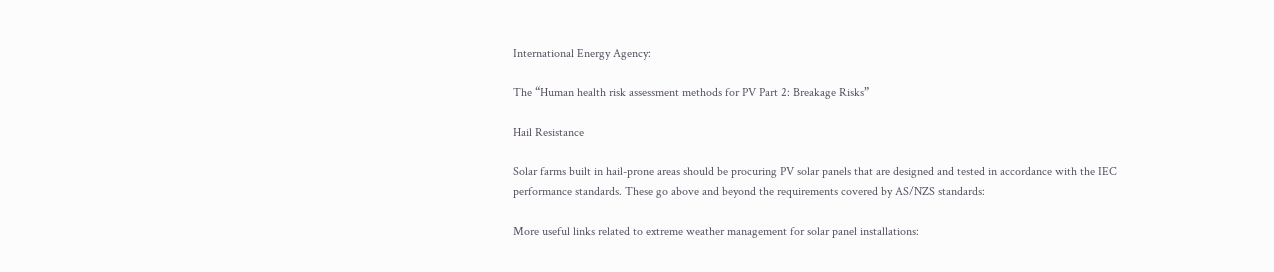International Energy Agency:

The “Human health risk assessment methods for PV Part 2: Breakage Risks”

Hail Resistance

Solar farms built in hail-prone areas should be procuring PV solar panels that are designed and tested in accordance with the IEC performance standards. These go above and beyond the requirements covered by AS/NZS standards:

More useful links related to extreme weather management for solar panel installations: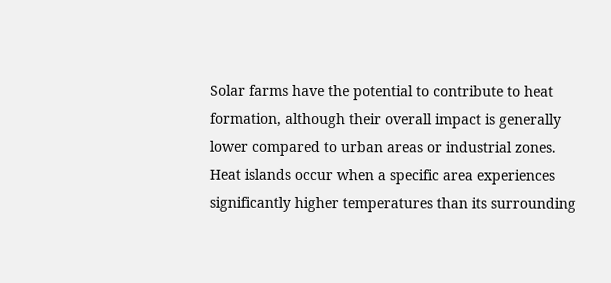Solar farms have the potential to contribute to heat formation, although their overall impact is generally lower compared to urban areas or industrial zones. Heat islands occur when a specific area experiences significantly higher temperatures than its surrounding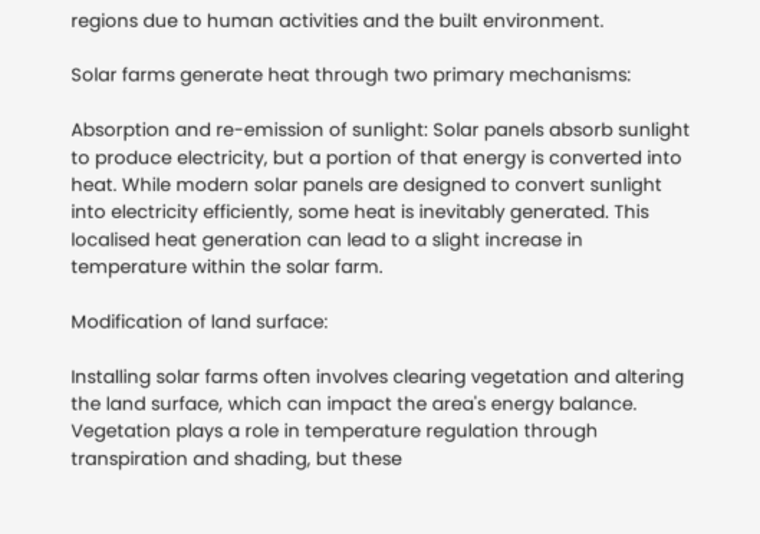regions due to human activities and the built environment.

Solar farms generate heat through two primary mechanisms:

Absorption and re-emission of sunlight: Solar panels absorb sunlight to produce electricity, but a portion of that energy is converted into heat. While modern solar panels are designed to convert sunlight into electricity efficiently, some heat is inevitably generated. This localised heat generation can lead to a slight increase in temperature within the solar farm.

Modification of land surface:

Installing solar farms often involves clearing vegetation and altering the land surface, which can impact the area's energy balance. Vegetation plays a role in temperature regulation through transpiration and shading, but these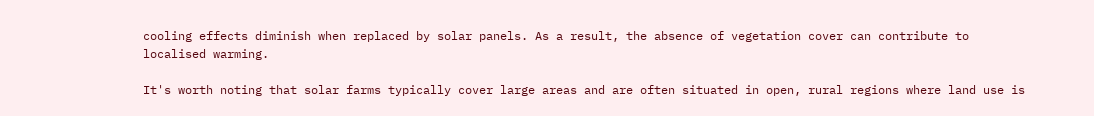cooling effects diminish when replaced by solar panels. As a result, the absence of vegetation cover can contribute to localised warming.

It's worth noting that solar farms typically cover large areas and are often situated in open, rural regions where land use is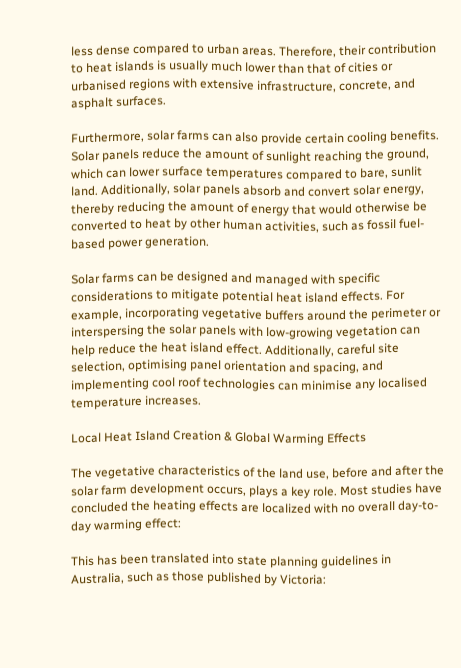less dense compared to urban areas. Therefore, their contribution to heat islands is usually much lower than that of cities or urbanised regions with extensive infrastructure, concrete, and asphalt surfaces.

Furthermore, solar farms can also provide certain cooling benefits. Solar panels reduce the amount of sunlight reaching the ground, which can lower surface temperatures compared to bare, sunlit land. Additionally, solar panels absorb and convert solar energy, thereby reducing the amount of energy that would otherwise be converted to heat by other human activities, such as fossil fuel-based power generation.

Solar farms can be designed and managed with specific considerations to mitigate potential heat island effects. For example, incorporating vegetative buffers around the perimeter or interspersing the solar panels with low-growing vegetation can help reduce the heat island effect. Additionally, careful site selection, optimising panel orientation and spacing, and implementing cool roof technologies can minimise any localised temperature increases.

Local Heat Island Creation & Global Warming Effects

The vegetative characteristics of the land use, before and after the solar farm development occurs, plays a key role. Most studies have concluded the heating effects are localized with no overall day-to-day warming effect:

This has been translated into state planning guidelines in Australia, such as those published by Victoria: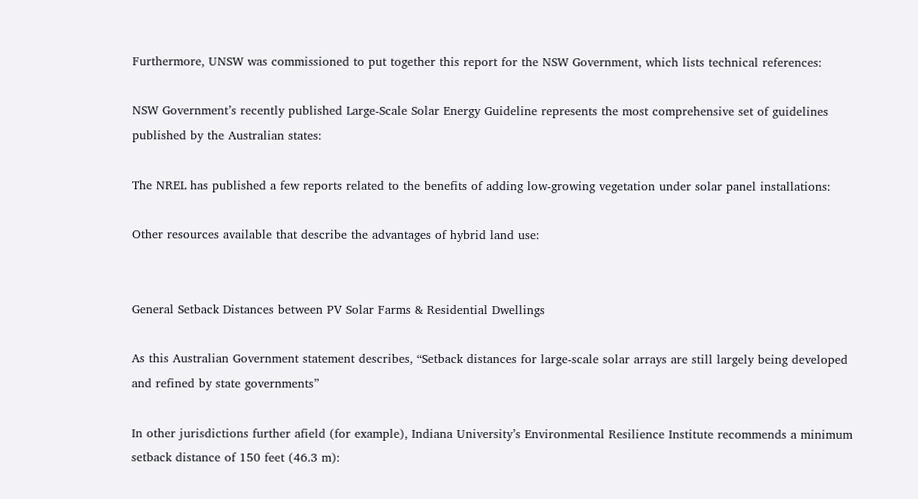Furthermore, UNSW was commissioned to put together this report for the NSW Government, which lists technical references:

NSW Government’s recently published Large-Scale Solar Energy Guideline represents the most comprehensive set of guidelines published by the Australian states:

The NREL has published a few reports related to the benefits of adding low-growing vegetation under solar panel installations:

Other resources available that describe the advantages of hybrid land use:


General Setback Distances between PV Solar Farms & Residential Dwellings

As this Australian Government statement describes, “Setback distances for large-scale solar arrays are still largely being developed and refined by state governments”

In other jurisdictions further afield (for example), Indiana University’s Environmental Resilience Institute recommends a minimum setback distance of 150 feet (46.3 m):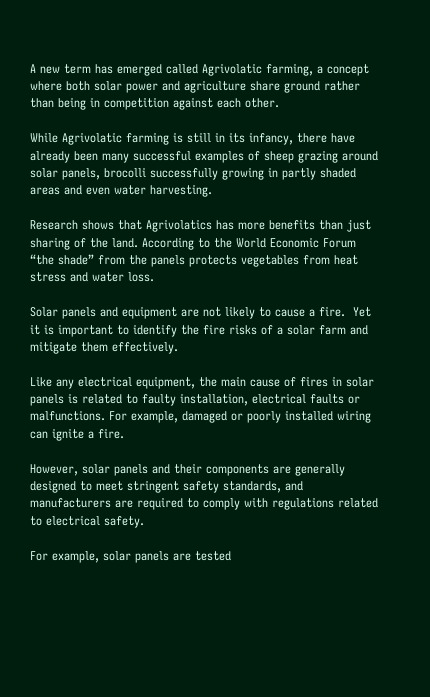A new term has emerged called Agrivolatic farming, a concept where both solar power and agriculture share ground rather than being in competition against each other.

While Agrivolatic farming is still in its infancy, there have already been many successful examples of sheep grazing around solar panels, brocolli successfully growing in partly shaded areas and even water harvesting.

Research shows that Agrivolatics has more benefits than just sharing of the land. According to the World Economic Forum “the shade” from the panels protects vegetables from heat stress and water loss.

Solar panels and equipment are not likely to cause a fire.  Yet it is important to identify the fire risks of a solar farm and mitigate them effectively.

Like any electrical equipment, the main cause of fires in solar panels is related to faulty installation, electrical faults or malfunctions. For example, damaged or poorly installed wiring can ignite a fire.

However, solar panels and their components are generally designed to meet stringent safety standards, and manufacturers are required to comply with regulations related to electrical safety.

For example, solar panels are tested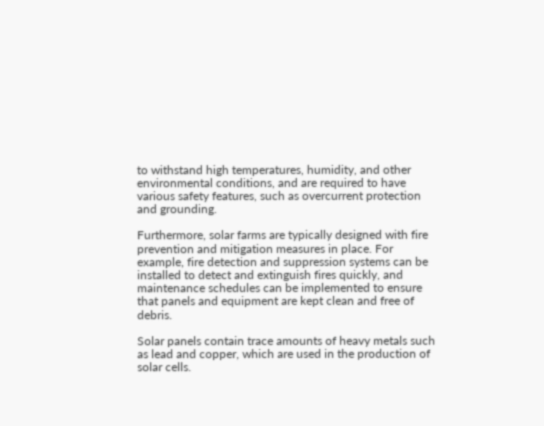to withstand high temperatures, humidity, and other environmental conditions, and are required to have various safety features, such as overcurrent protection and grounding.

Furthermore, solar farms are typically designed with fire prevention and mitigation measures in place. For example, fire detection and suppression systems can be installed to detect and extinguish fires quickly, and maintenance schedules can be implemented to ensure that panels and equipment are kept clean and free of debris.

Solar panels contain trace amounts of heavy metals such as lead and copper, which are used in the production of solar cells.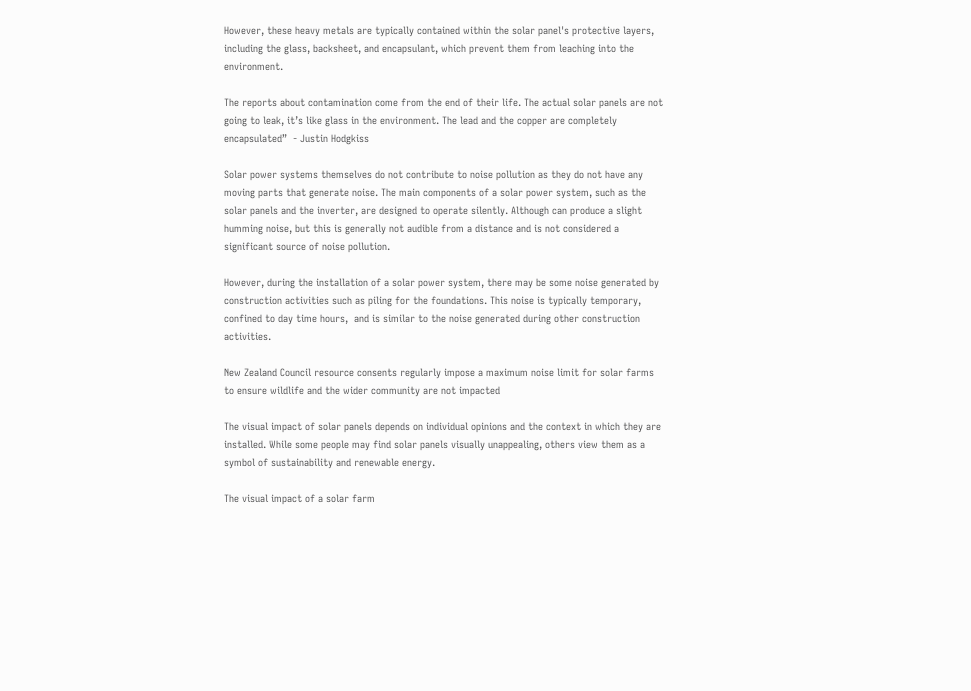However, these heavy metals are typically contained within the solar panel's protective layers, including the glass, backsheet, and encapsulant, which prevent them from leaching into the environment.

The reports about contamination come from the end of their life. The actual solar panels are not going to leak, it’s like glass in the environment. The lead and the copper are completely encapsulated”  - Justin Hodgkiss

Solar power systems themselves do not contribute to noise pollution as they do not have any moving parts that generate noise. The main components of a solar power system, such as the solar panels and the inverter, are designed to operate silently. Although can produce a slight humming noise, but this is generally not audible from a distance and is not considered a significant source of noise pollution.

However, during the installation of a solar power system, there may be some noise generated by construction activities such as piling for the foundations. This noise is typically temporary, confined to day time hours,  and is similar to the noise generated during other construction activities.

New Zealand Council resource consents regularly impose a maximum noise limit for solar farms to ensure wildlife and the wider community are not impacted

The visual impact of solar panels depends on individual opinions and the context in which they are installed. While some people may find solar panels visually unappealing, others view them as a symbol of sustainability and renewable energy.

The visual impact of a solar farm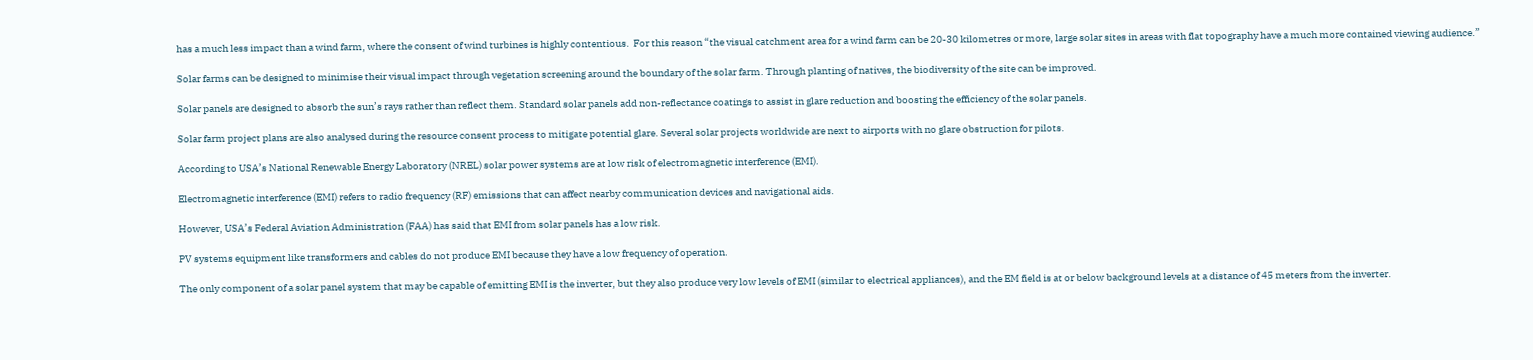has a much less impact than a wind farm, where the consent of wind turbines is highly contentious.  For this reason “the visual catchment area for a wind farm can be 20-30 kilometres or more, large solar sites in areas with flat topography have a much more contained viewing audience.”

Solar farms can be designed to minimise their visual impact through vegetation screening around the boundary of the solar farm. Through planting of natives, the biodiversity of the site can be improved.

Solar panels are designed to absorb the sun’s rays rather than reflect them. Standard solar panels add non-reflectance coatings to assist in glare reduction and boosting the efficiency of the solar panels.

Solar farm project plans are also analysed during the resource consent process to mitigate potential glare. Several solar projects worldwide are next to airports with no glare obstruction for pilots.

According to USA’s National Renewable Energy Laboratory (NREL) solar power systems are at low risk of electromagnetic interference (EMI).

Electromagnetic interference (EMI) refers to radio frequency (RF) emissions that can affect nearby communication devices and navigational aids.

However, USA’s Federal Aviation Administration (FAA) has said that EMI from solar panels has a low risk.

PV systems equipment like transformers and cables do not produce EMI because they have a low frequency of operation.

The only component of a solar panel system that may be capable of emitting EMI is the inverter, but they also produce very low levels of EMI (similar to electrical appliances), and the EM field is at or below background levels at a distance of 45 meters from the inverter.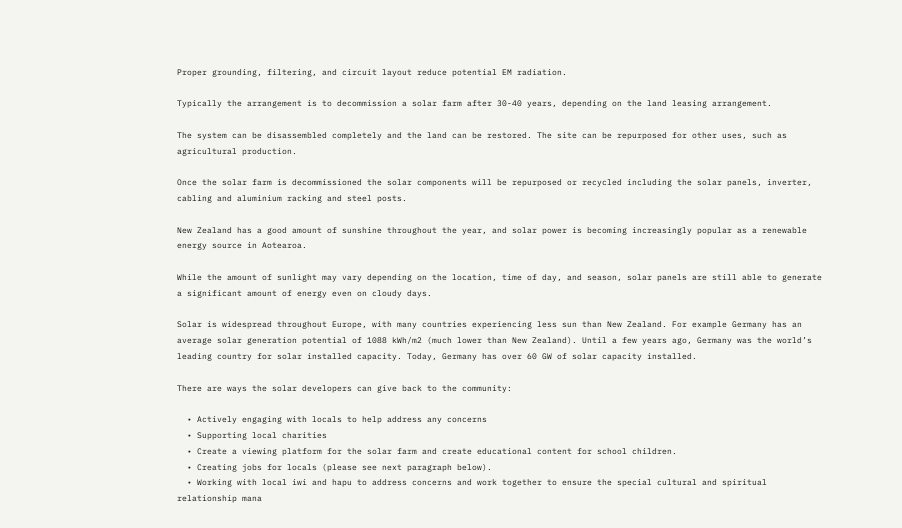Proper grounding, filtering, and circuit layout reduce potential EM radiation.

Typically the arrangement is to decommission a solar farm after 30-40 years, depending on the land leasing arrangement.

The system can be disassembled completely and the land can be restored. The site can be repurposed for other uses, such as agricultural production.

Once the solar farm is decommissioned the solar components will be repurposed or recycled including the solar panels, inverter, cabling and aluminium racking and steel posts.

New Zealand has a good amount of sunshine throughout the year, and solar power is becoming increasingly popular as a renewable energy source in Aotearoa.

While the amount of sunlight may vary depending on the location, time of day, and season, solar panels are still able to generate a significant amount of energy even on cloudy days.

Solar is widespread throughout Europe, with many countries experiencing less sun than New Zealand. For example Germany has an average solar generation potential of 1088 kWh/m2 (much lower than New Zealand). Until a few years ago, Germany was the world’s leading country for solar installed capacity. Today, Germany has over 60 GW of solar capacity installed.

There are ways the solar developers can give back to the community:

  • Actively engaging with locals to help address any concerns
  • Supporting local charities
  • Create a viewing platform for the solar farm and create educational content for school children.
  • Creating jobs for locals (please see next paragraph below).
  • Working with local iwi and hapu to address concerns and work together to ensure the special cultural and spiritual relationship mana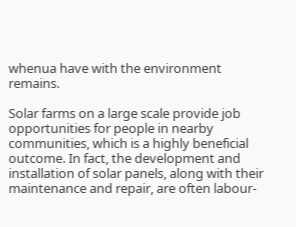whenua have with the environment remains.

Solar farms on a large scale provide job opportunities for people in nearby communities, which is a highly beneficial outcome. In fact, the development and installation of solar panels, along with their maintenance and repair, are often labour-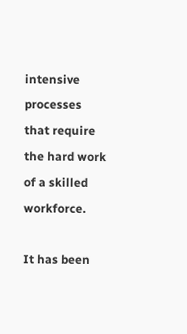intensive processes that require the hard work of a skilled workforce.

It has been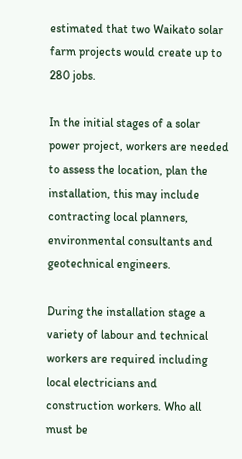estimated that two Waikato solar farm projects would create up to 280 jobs.

In the initial stages of a solar power project, workers are needed to assess the location, plan the installation, this may include contracting local planners, environmental consultants and geotechnical engineers.

During the installation stage a variety of labour and technical workers are required including local electricians and construction workers. Who all must be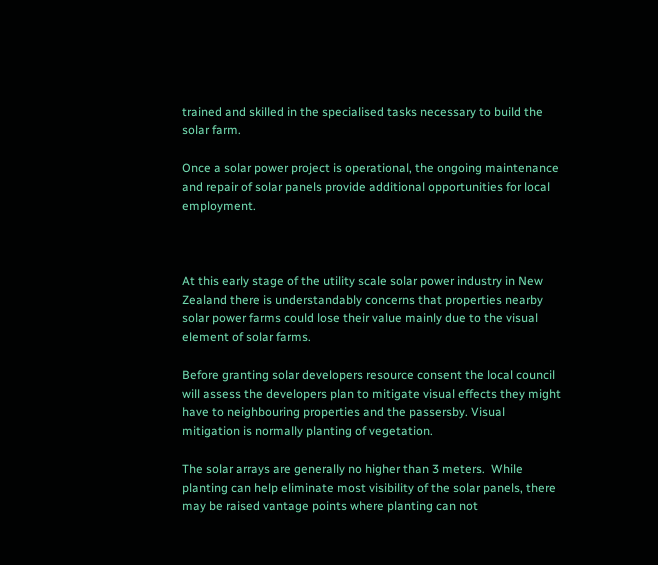trained and skilled in the specialised tasks necessary to build the solar farm.

Once a solar power project is operational, the ongoing maintenance and repair of solar panels provide additional opportunities for local employment.



At this early stage of the utility scale solar power industry in New Zealand there is understandably concerns that properties nearby solar power farms could lose their value mainly due to the visual element of solar farms.

Before granting solar developers resource consent the local council will assess the developers plan to mitigate visual effects they might have to neighbouring properties and the passersby. Visual mitigation is normally planting of vegetation.

The solar arrays are generally no higher than 3 meters.  While planting can help eliminate most visibility of the solar panels, there may be raised vantage points where planting can not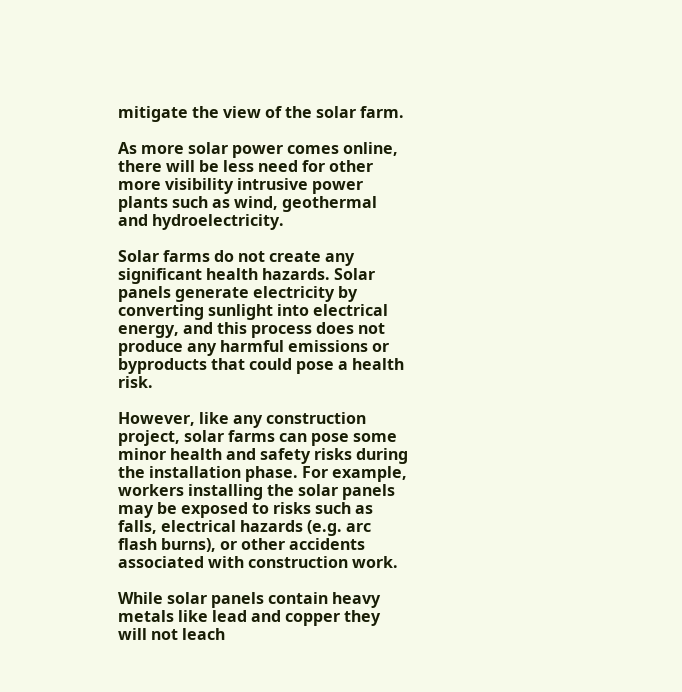mitigate the view of the solar farm.

As more solar power comes online, there will be less need for other more visibility intrusive power plants such as wind, geothermal and hydroelectricity.

Solar farms do not create any significant health hazards. Solar panels generate electricity by converting sunlight into electrical energy, and this process does not produce any harmful emissions or byproducts that could pose a health risk.

However, like any construction project, solar farms can pose some minor health and safety risks during the installation phase. For example, workers installing the solar panels may be exposed to risks such as falls, electrical hazards (e.g. arc flash burns), or other accidents associated with construction work.

While solar panels contain heavy metals like lead and copper they will not leach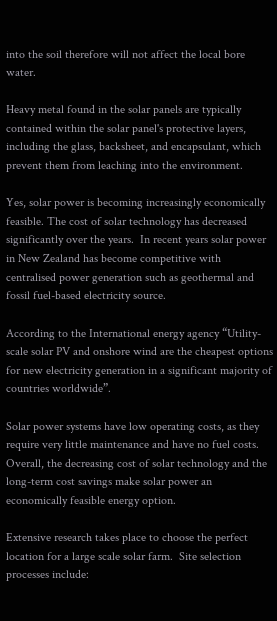into the soil therefore will not affect the local bore water.

Heavy metal found in the solar panels are typically contained within the solar panel's protective layers, including the glass, backsheet, and encapsulant, which prevent them from leaching into the environment.

Yes, solar power is becoming increasingly economically feasible. The cost of solar technology has decreased significantly over the years.  In recent years solar power in New Zealand has become competitive with centralised power generation such as geothermal and fossil fuel-based electricity source.

According to the International energy agency “Utility-scale solar PV and onshore wind are the cheapest options for new electricity generation in a significant majority of countries worldwide”.

Solar power systems have low operating costs, as they require very little maintenance and have no fuel costs. Overall, the decreasing cost of solar technology and the long-term cost savings make solar power an economically feasible energy option.

Extensive research takes place to choose the perfect location for a large scale solar farm.  Site selection processes include: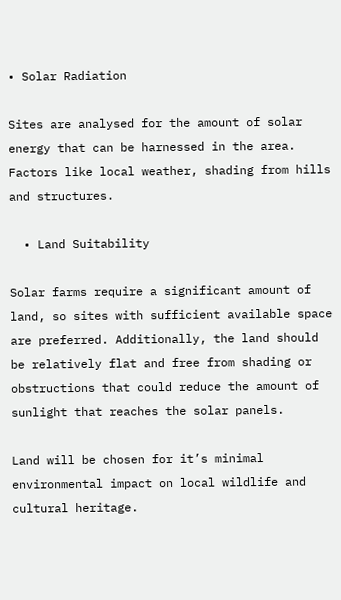• Solar Radiation

Sites are analysed for the amount of solar energy that can be harnessed in the area.  Factors like local weather, shading from hills and structures.

  • Land Suitability

Solar farms require a significant amount of land, so sites with sufficient available space are preferred. Additionally, the land should be relatively flat and free from shading or obstructions that could reduce the amount of sunlight that reaches the solar panels.

Land will be chosen for it’s minimal environmental impact on local wildlife and cultural heritage.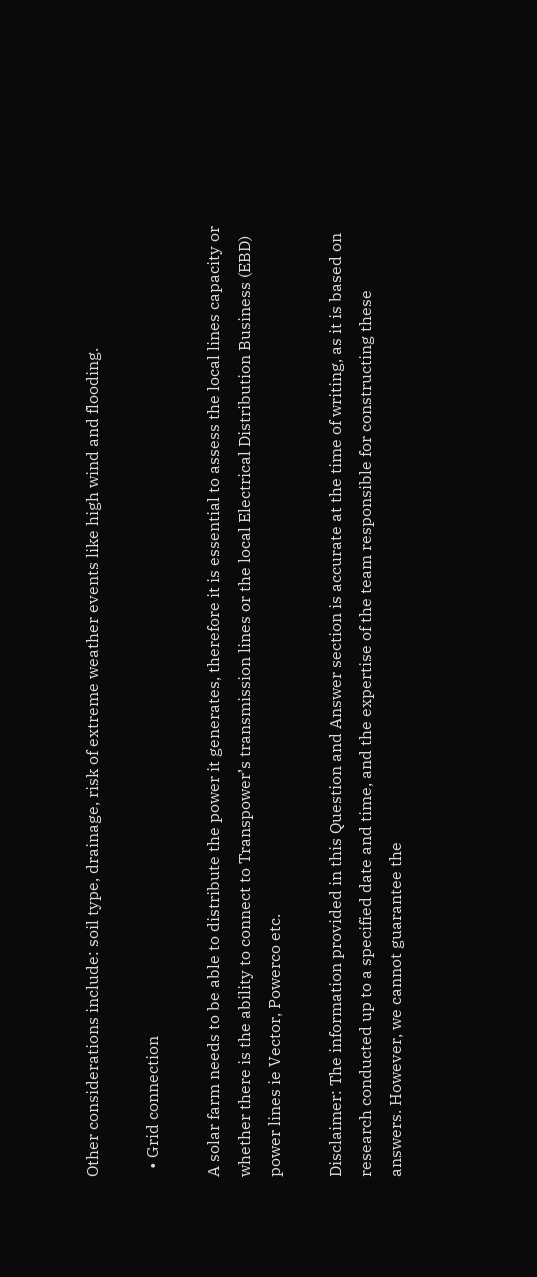Other considerations include: soil type, drainage, risk of extreme weather events like high wind and flooding.

  • Grid connection

A solar farm needs to be able to distribute the power it generates, therefore it is essential to assess the local lines capacity or whether there is the ability to connect to Transpower’s transmission lines or the local Electrical Distribution Business (EBD) power lines ie Vector, Powerco etc.

Disclaimer: The information provided in this Question and Answer section is accurate at the time of writing, as it is based on research conducted up to a specified date and time, and the expertise of the team responsible for constructing these answers. However, we cannot guarantee the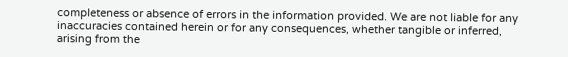completeness or absence of errors in the information provided. We are not liable for any inaccuracies contained herein or for any consequences, whether tangible or inferred, arising from the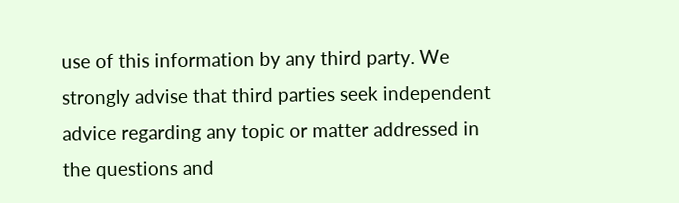use of this information by any third party. We strongly advise that third parties seek independent advice regarding any topic or matter addressed in the questions and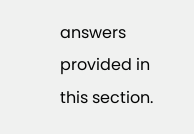answers provided in this section.